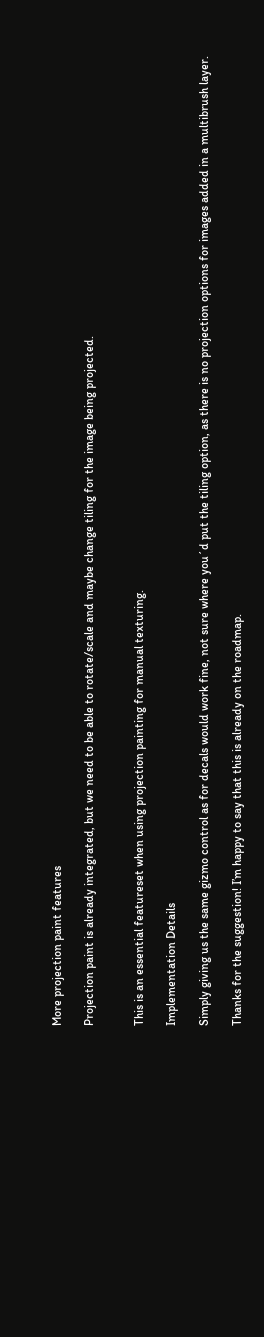More projection paint features

Projection paint is already integrated, but we need to be able to rotate/scale and maybe change tiling for the image being projected.


This is an essential featureset when using projection painting for manual texturing.

Implementation Details

Simply giving us the same gizmo control as for decals would work fine, not sure where you´d put the tiling option, as there is no projection options for images added in a multibrush layer.

Thanks for the suggestion! I’m happy to say that this is already on the roadmap.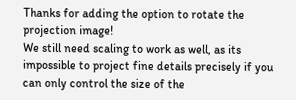Thanks for adding the option to rotate the projection image!
We still need scaling to work as well, as its impossible to project fine details precisely if you can only control the size of the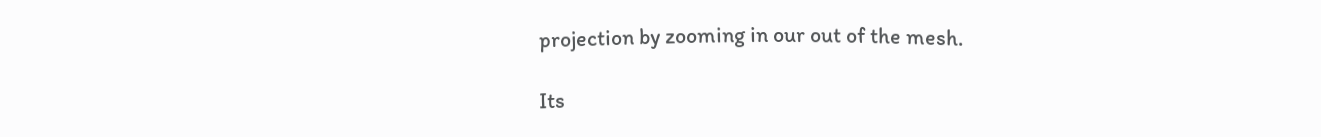projection by zooming in our out of the mesh.

Its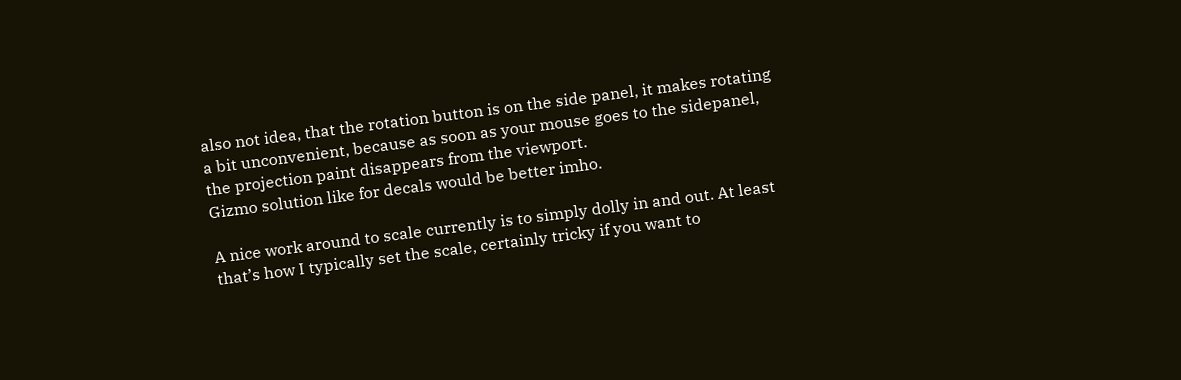also not idea, that the rotation button is on the side panel, it makes rotating a bit unconvenient, because as soon as your mouse goes to the sidepanel, the projection paint disappears from the viewport.
Gizmo solution like for decals would be better imho.

A nice work around to scale currently is to simply dolly in and out. At least that’s how I typically set the scale, certainly tricky if you want to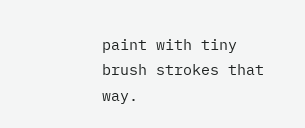paint with tiny brush strokes that way.